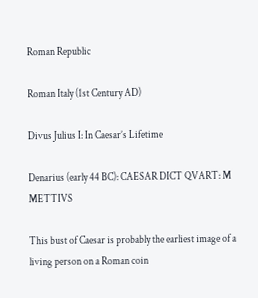Roman Republic

Roman Italy (1st Century AD)

Divus Julius I: In Caesar’s Lifetime

Denarius (early 44 BC): CAESAR DICT QVART: M METTIVS

This bust of Caesar is probably the earliest image of a living person on a Roman coin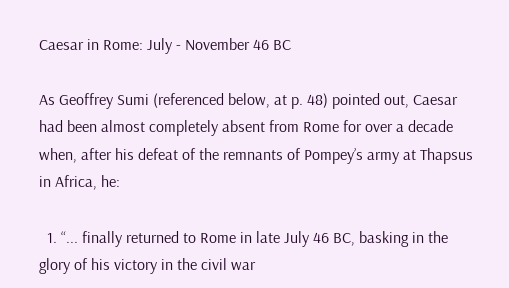Caesar in Rome: July - November 46 BC

As Geoffrey Sumi (referenced below, at p. 48) pointed out, Caesar had been almost completely absent from Rome for over a decade when, after his defeat of the remnants of Pompey’s army at Thapsus in Africa, he:

  1. “... finally returned to Rome in late July 46 BC, basking in the glory of his victory in the civil war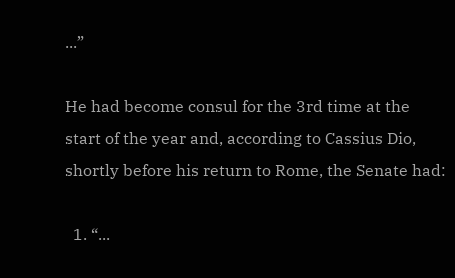...”

He had become consul for the 3rd time at the start of the year and, according to Cassius Dio, shortly before his return to Rome, the Senate had:

  1. “...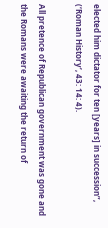elected him dictator for ten [years] in succession”, (‘Roman History’, 43: 14: 4).

All pretence of Republican government was gone and the Romans were awaiting the return of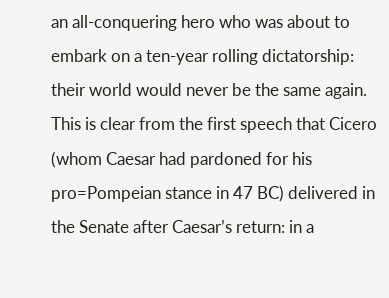an all-conquering hero who was about to embark on a ten-year rolling dictatorship: their world would never be the same again.   This is clear from the first speech that Cicero (whom Caesar had pardoned for his pro=Pompeian stance in 47 BC) delivered in the Senate after Caesar’s return: in a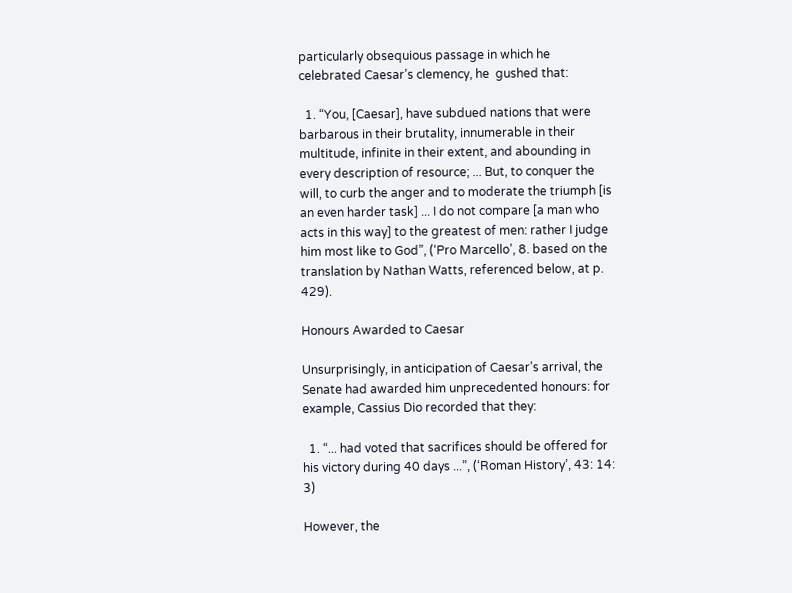particularly obsequious passage in which he celebrated Caesar’s clemency, he  gushed that:

  1. “You, [Caesar], have subdued nations that were barbarous in their brutality, innumerable in their multitude, infinite in their extent, and abounding in every description of resource; ... But, to conquer the will, to curb the anger and to moderate the triumph [is an even harder task] ... I do not compare [a man who acts in this way] to the greatest of men: rather I judge him most like to God”, (‘Pro Marcello’, 8. based on the translation by Nathan Watts, referenced below, at p. 429).

Honours Awarded to Caesar

Unsurprisingly, in anticipation of Caesar’s arrival, the Senate had awarded him unprecedented honours: for example, Cassius Dio recorded that they:

  1. “... had voted that sacrifices should be offered for his victory during 40 days ...”, (‘Roman History’, 43: 14: 3)

However, the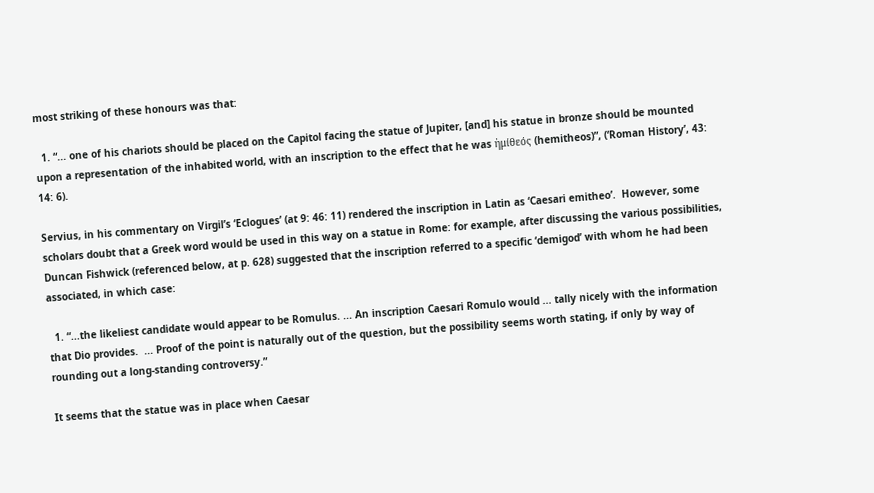most striking of these honours was that:

  1. “... one of his chariots should be placed on the Capitol facing the statue of Jupiter, [and] his statue in bronze should be mounted upon a representation of the inhabited world, with an inscription to the effect that he was ἡμίθεός (hemitheos)”, (‘Roman History’, 43: 14: 6).

Servius, in his commentary on Virgil’s ‘Eclogues’ (at 9: 46: 11) rendered the inscription in Latin as ‘Caesari emitheo’.  However, some scholars doubt that a Greek word would be used in this way on a statue in Rome: for example, after discussing the various possibilities, Duncan Fishwick (referenced below, at p. 628) suggested that the inscription referred to a specific ‘demigod’ with whom he had been associated, in which case:

  1. “...the likeliest candidate would appear to be Romulus. ... An inscription Caesari Romulo would ... tally nicely with the information that Dio provides.  ... Proof of the point is naturally out of the question, but the possibility seems worth stating, if only by way of rounding out a long-standing controversy.”

It seems that the statue was in place when Caesar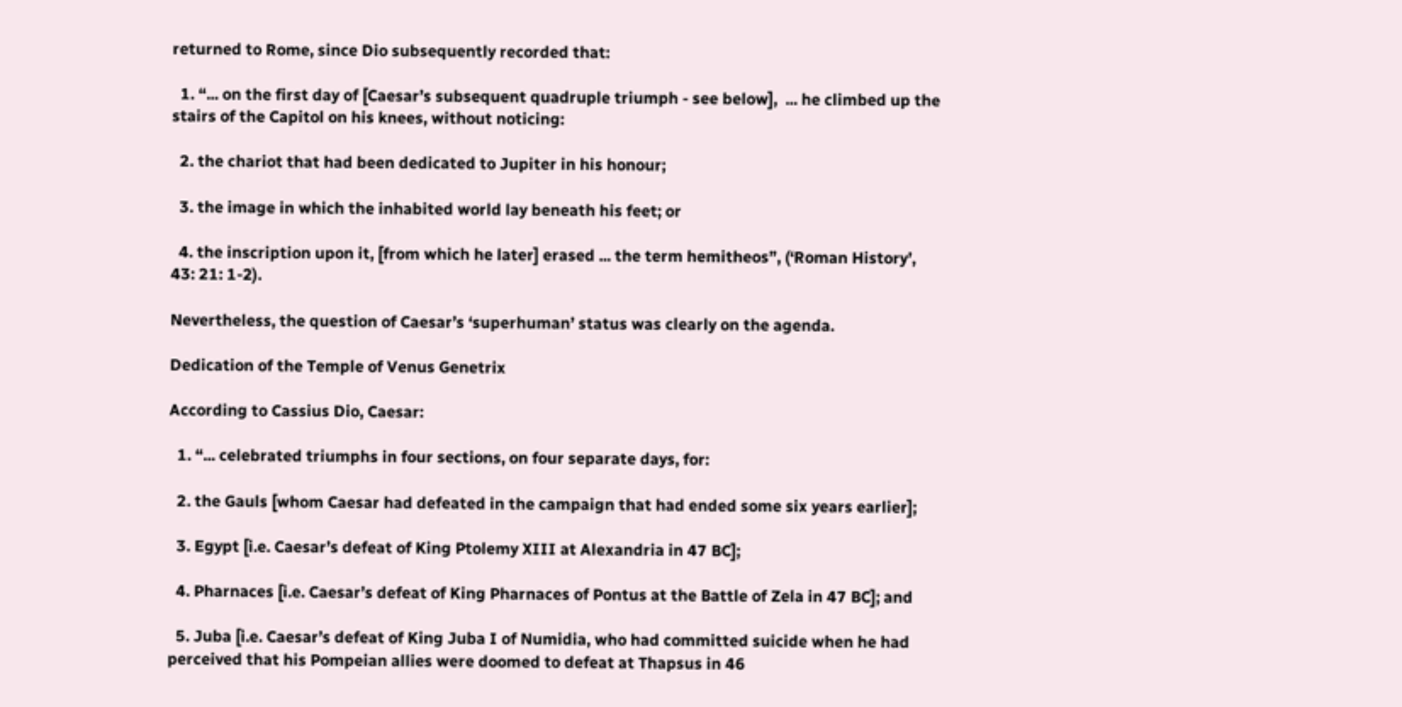returned to Rome, since Dio subsequently recorded that:

  1. “... on the first day of [Caesar’s subsequent quadruple triumph - see below],  ... he climbed up the stairs of the Capitol on his knees, without noticing:

  2. the chariot that had been dedicated to Jupiter in his honour;

  3. the image in which the inhabited world lay beneath his feet; or

  4. the inscription upon it, [from which he later] erased ... the term hemitheos”, (‘Roman History’, 43: 21: 1-2).

Nevertheless, the question of Caesar’s ‘superhuman’ status was clearly on the agenda.

Dedication of the Temple of Venus Genetrix

According to Cassius Dio, Caesar:

  1. “... celebrated triumphs in four sections, on four separate days, for:

  2. the Gauls [whom Caesar had defeated in the campaign that had ended some six years earlier];

  3. Egypt [i.e. Caesar’s defeat of King Ptolemy XIII at Alexandria in 47 BC];

  4. Pharnaces [i.e. Caesar’s defeat of King Pharnaces of Pontus at the Battle of Zela in 47 BC]; and

  5. Juba [i.e. Caesar’s defeat of King Juba I of Numidia, who had committed suicide when he had perceived that his Pompeian allies were doomed to defeat at Thapsus in 46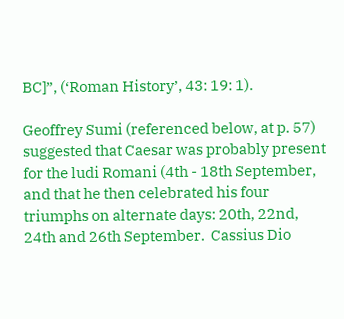BC]”, (‘Roman History’, 43: 19: 1).

Geoffrey Sumi (referenced below, at p. 57) suggested that Caesar was probably present for the ludi Romani (4th - 18th September, and that he then celebrated his four triumphs on alternate days: 20th, 22nd, 24th and 26th September.  Cassius Dio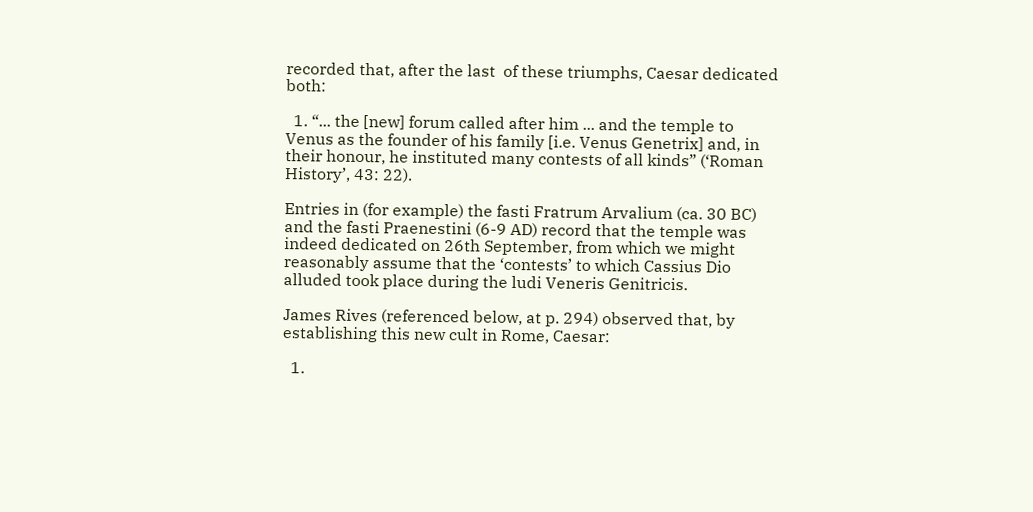recorded that, after the last  of these triumphs, Caesar dedicated both:

  1. “... the [new] forum called after him ... and the temple to Venus as the founder of his family [i.e. Venus Genetrix] and, in their honour, he instituted many contests of all kinds” (‘Roman History’, 43: 22).

Entries in (for example) the fasti Fratrum Arvalium (ca. 30 BC) and the fasti Praenestini (6-9 AD) record that the temple was indeed dedicated on 26th September, from which we might reasonably assume that the ‘contests’ to which Cassius Dio alluded took place during the ludi Veneris Genitricis.

James Rives (referenced below, at p. 294) observed that, by establishing this new cult in Rome, Caesar:

  1.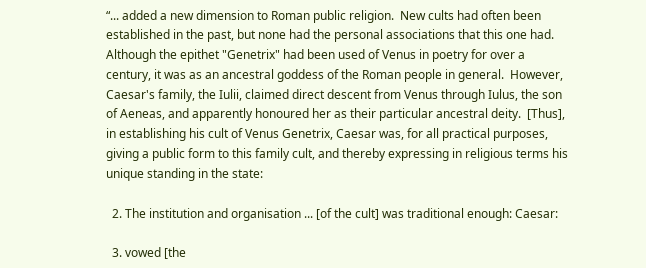“... added a new dimension to Roman public religion.  New cults had often been established in the past, but none had the personal associations that this one had.  Although the epithet "Genetrix" had been used of Venus in poetry for over a century, it was as an ancestral goddess of the Roman people in general.  However, Caesar's family, the Iulii, claimed direct descent from Venus through Iulus, the son of Aeneas, and apparently honoured her as their particular ancestral deity.  [Thus], in establishing his cult of Venus Genetrix, Caesar was, for all practical purposes, giving a public form to this family cult, and thereby expressing in religious terms his unique standing in the state:

  2. The institution and organisation ... [of the cult] was traditional enough: Caesar:

  3. vowed [the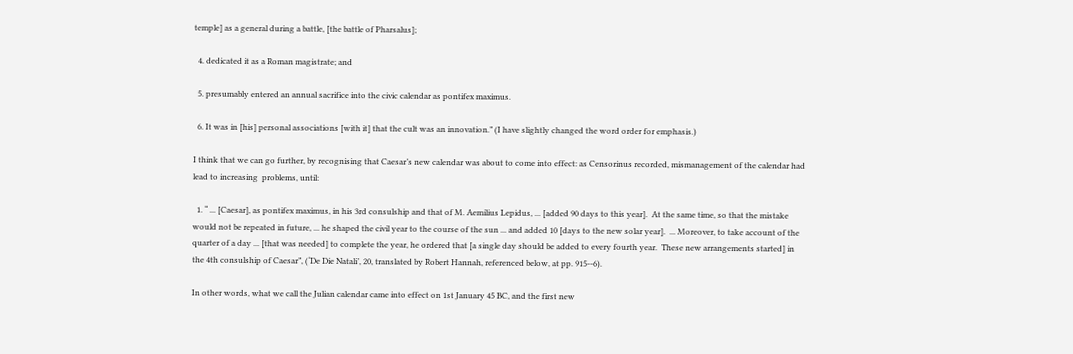temple] as a general during a battle, [the battle of Pharsalus];

  4. dedicated it as a Roman magistrate; and

  5. presumably entered an annual sacrifice into the civic calendar as pontifex maximus.

  6. It was in [his] personal associations [with it] that the cult was an innovation.” (I have slightly changed the word order for emphasis.)

I think that we can go further, by recognising that Caesar’s new calendar was about to come into effect: as Censorinus recorded, mismanagement of the calendar had lead to increasing  problems, until:

  1. “ ... [Caesar], as pontifex maximus, in his 3rd consulship and that of M. Aemilius Lepidus, ... [added 90 days to this year].  At the same time, so that the mistake would not be repeated in future, ... he shaped the civil year to the course of the sun ... and added 10 [days to the new solar year].  ... Moreover, to take account of the quarter of a day ... [that was needed] to complete the year, he ordered that [a single day should be added to every fourth year.  These new arrangements started] in the 4th consulship of Caesar”, (‘De Die Natali’, 20, translated by Robert Hannah, referenced below, at pp. 915--6).

In other words, what we call the Julian calendar came into effect on 1st January 45 BC, and the first new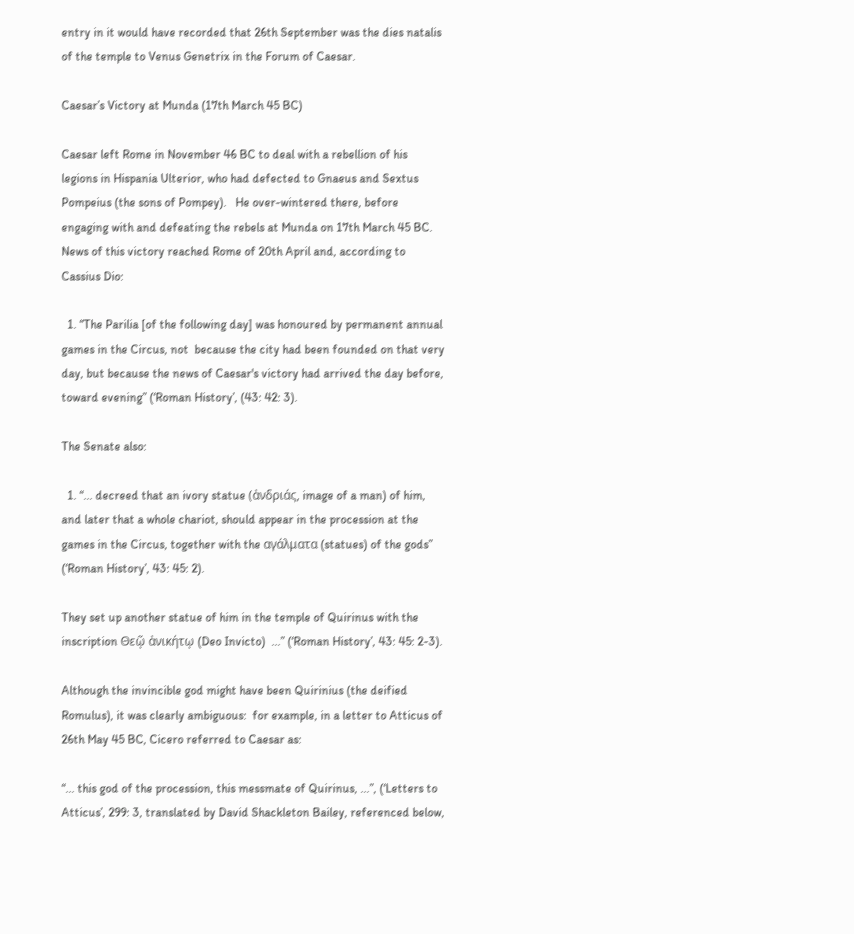entry in it would have recorded that 26th September was the dies natalis of the temple to Venus Genetrix in the Forum of Caesar.

Caesar’s Victory at Munda (17th March 45 BC)

Caesar left Rome in November 46 BC to deal with a rebellion of his legions in Hispania Ulterior, who had defected to Gnaeus and Sextus Pompeius (the sons of Pompey).   He over-wintered there, before engaging with and defeating the rebels at Munda on 17th March 45 BC.  News of this victory reached Rome of 20th April and, according to Cassius Dio:

  1. “The Parilia [of the following day] was honoured by permanent annual games in the Circus, not  because the city had been founded on that very day, but because the news of Caesar's victory had arrived the day before, toward evening” (‘Roman History’, (43: 42: 3).

The Senate also:

  1. “... decreed that an ivory statue (ἀνδριάς, image of a man) of him, and later that a whole chariot, should appear in the procession at the games in the Circus, together with the αγάλματα (statues) of the gods” (‘Roman History’, 43: 45: 2).

They set up another statue of him in the temple of Quirinus with the inscription Θεῷ ἀνικήτῳ (Deo Invicto)  ...” (‘Roman History’, 43: 45: 2-3).

Although the invincible god might have been Quirinius (the deified Romulus), it was clearly ambiguous:  for example, in a letter to Atticus of 26th May 45 BC, Cicero referred to Caesar as:

“... this god of the procession, this messmate of Quirinus, ...”, (‘Letters to Atticus’, 299: 3, translated by David Shackleton Bailey, referenced below,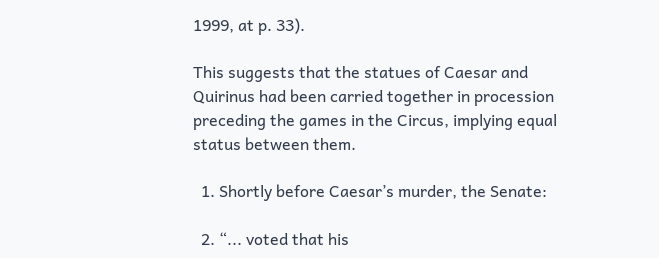1999, at p. 33).

This suggests that the statues of Caesar and Quirinus had been carried together in procession preceding the games in the Circus, implying equal status between them.

  1. Shortly before Caesar’s murder, the Senate:

  2. “... voted that his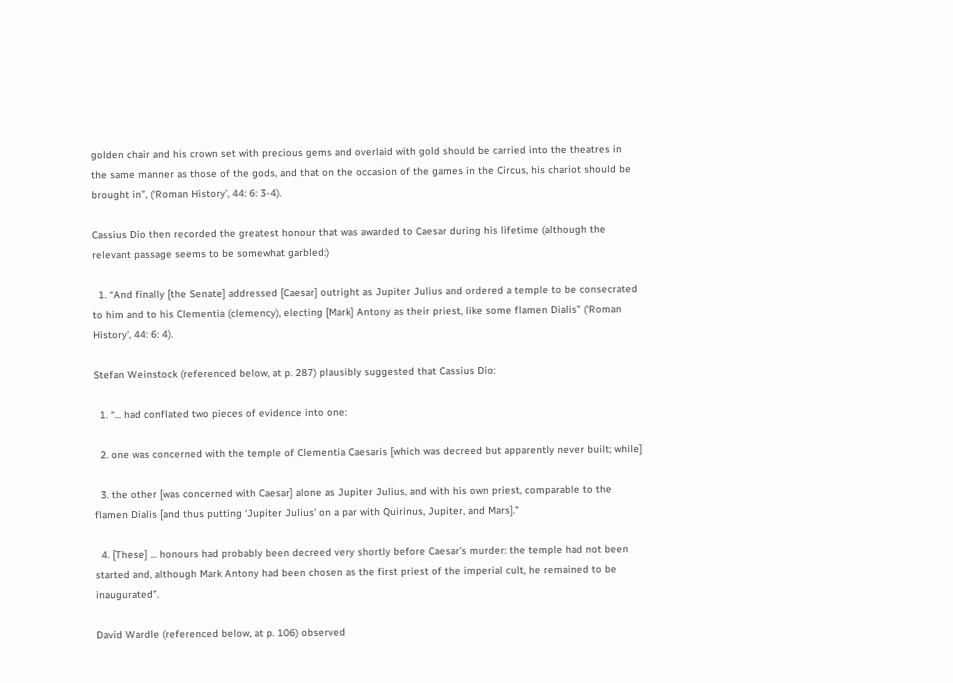golden chair and his crown set with precious gems and overlaid with gold should be carried into the theatres in the same manner as those of the gods, and that on the occasion of the games in the Circus, his chariot should be brought in”, (‘Roman History’, 44: 6: 3-4).

Cassius Dio then recorded the greatest honour that was awarded to Caesar during his lifetime (although the relevant passage seems to be somewhat garbled:)

  1. “And finally [the Senate] addressed [Caesar] outright as Jupiter Julius and ordered a temple to be consecrated to him and to his Clementia (clemency), electing [Mark] Antony as their priest, like some flamen Dialis” (‘Roman History’, 44: 6: 4).

Stefan Weinstock (referenced below, at p. 287) plausibly suggested that Cassius Dio:

  1. “... had conflated two pieces of evidence into one:

  2. one was concerned with the temple of Clementia Caesaris [which was decreed but apparently never built; while]

  3. the other [was concerned with Caesar] alone as Jupiter Julius, and with his own priest, comparable to the flamen Dialis [and thus putting ‘Jupiter Julius’ on a par with Quirinus, Jupiter, and Mars].”

  4. [These] ... honours had probably been decreed very shortly before Caesar’s murder: the temple had not been started and, although Mark Antony had been chosen as the first priest of the imperial cult, he remained to be inaugurated”.

David Wardle (referenced below, at p. 106) observed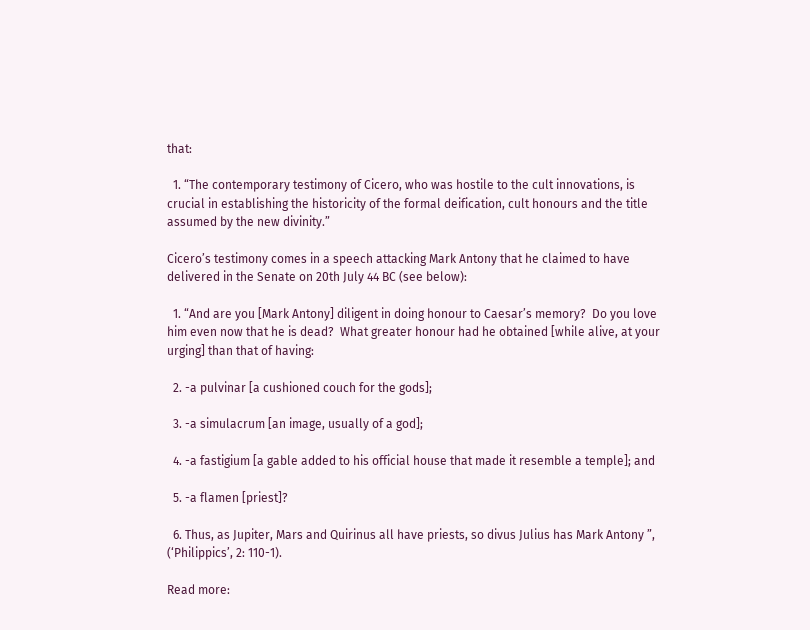that:

  1. “The contemporary testimony of Cicero, who was hostile to the cult innovations, is crucial in establishing the historicity of the formal deification, cult honours and the title assumed by the new divinity.”

Cicero’s testimony comes in a speech attacking Mark Antony that he claimed to have delivered in the Senate on 20th July 44 BC (see below):

  1. “And are you [Mark Antony] diligent in doing honour to Caesar’s memory?  Do you love him even now that he is dead?  What greater honour had he obtained [while alive, at your urging] than that of having:

  2. -a pulvinar [a cushioned couch for the gods];

  3. -a simulacrum [an image, usually of a god];

  4. -a fastigium [a gable added to his official house that made it resemble a temple]; and

  5. -a flamen [priest]?

  6. Thus, as Jupiter, Mars and Quirinus all have priests, so divus Julius has Mark Antony ”, (‘Philippics’, 2: 110-1).

Read more: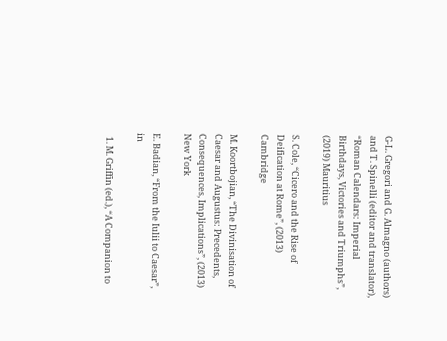G-L. Gregori and G. Almagno (authors) and T. Spinelli (editor and translator), “Roman Calendars: Imperial Birthdays, Victories and Triumphs”, (2019) Mauritius

S. Cole, “Cicero and the Rise of Deification at Rome”, (2013) Cambridge

M. Koortbojian, “The Divinisation of Caesar and Augustus: Precedents, Consequences, Implications”, (2013) New York

E. Badian, “From the Iulii to Caesar”, in

  1. M. Griffin (ed.), “A Companion to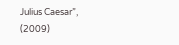Julius Caesar”, (2009)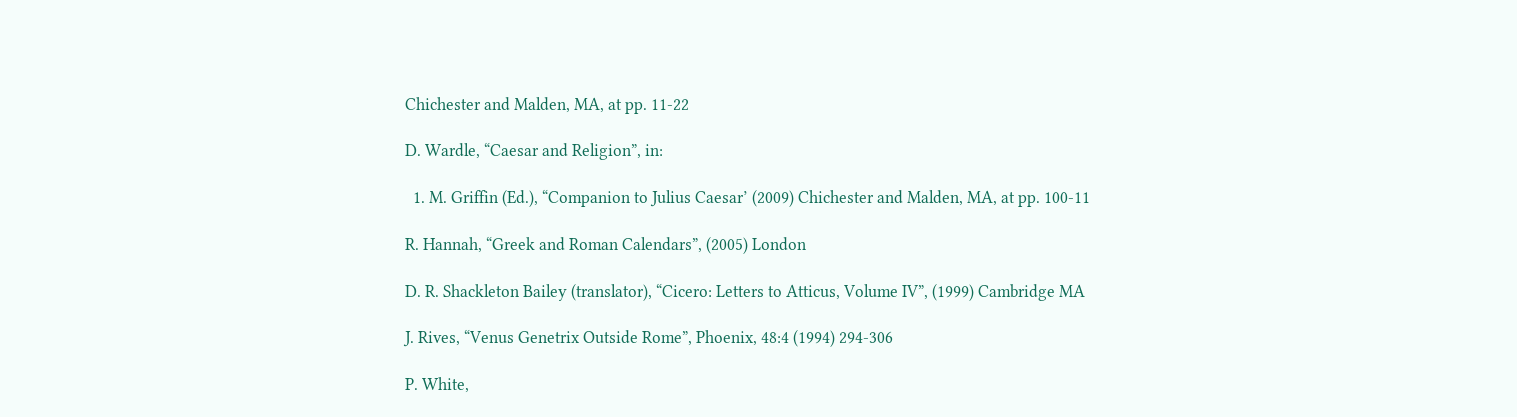Chichester and Malden, MA, at pp. 11-22

D. Wardle, “Caesar and Religion”, in:

  1. M. Griffin (Ed.), “Companion to Julius Caesar’ (2009) Chichester and Malden, MA, at pp. 100-11

R. Hannah, “Greek and Roman Calendars”, (2005) London

D. R. Shackleton Bailey (translator), “Cicero: Letters to Atticus, Volume IV”, (1999) Cambridge MA

J. Rives, “Venus Genetrix Outside Rome”, Phoenix, 48:4 (1994) 294-306

P. White,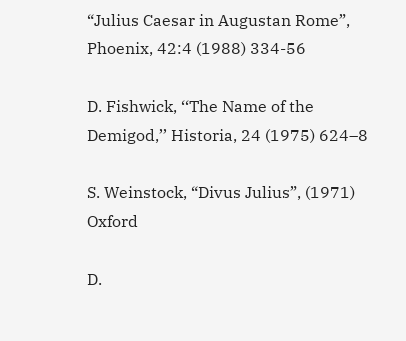“Julius Caesar in Augustan Rome”, Phoenix, 42:4 (1988) 334-56

D. Fishwick, ‘‘The Name of the Demigod,’’ Historia, 24 (1975) 624–8

S. Weinstock, “Divus Julius”, (1971) Oxford

D.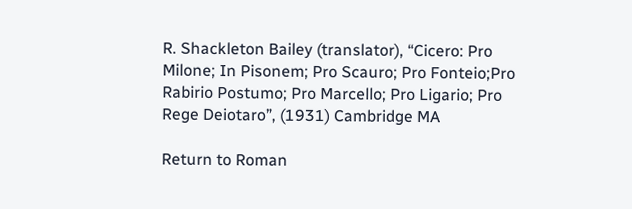R. Shackleton Bailey (translator), “Cicero: Pro Milone; In Pisonem; Pro Scauro; Pro Fonteio;Pro Rabirio Postumo; Pro Marcello; Pro Ligario; Pro Rege Deiotaro”, (1931) Cambridge MA

Return to Roman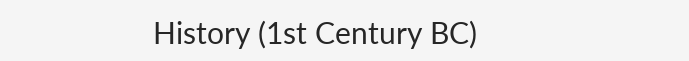History (1st Century BC)